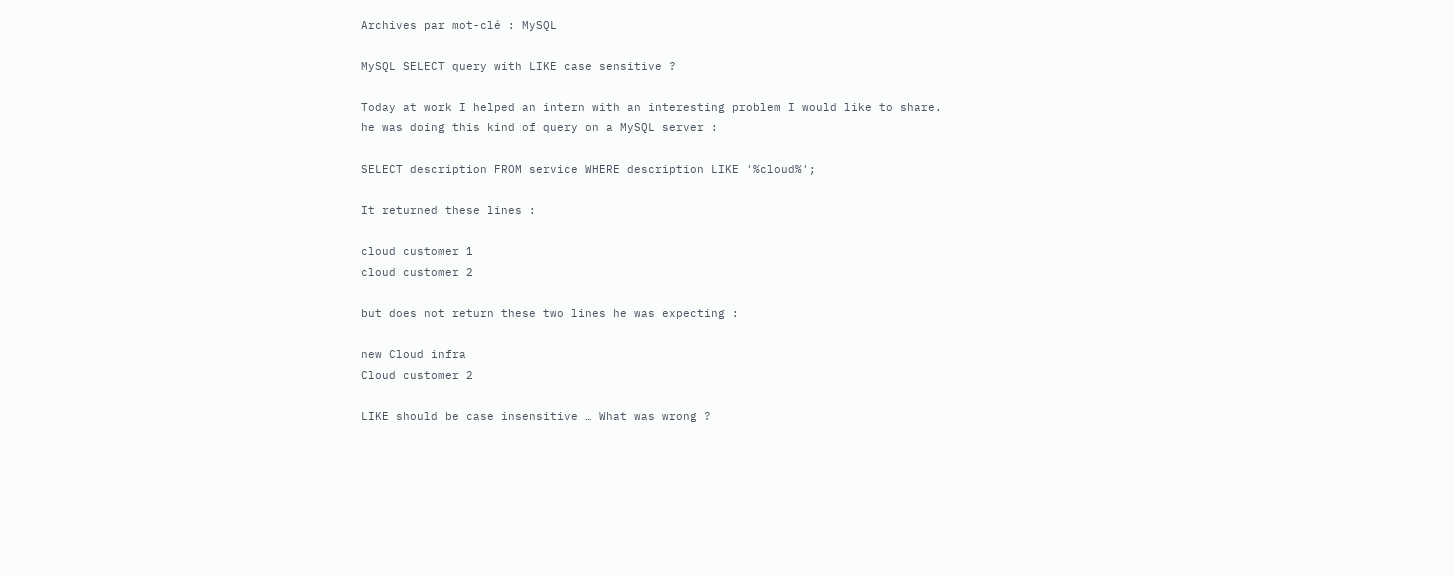Archives par mot-clé : MySQL

MySQL SELECT query with LIKE case sensitive ?

Today at work I helped an intern with an interesting problem I would like to share.
he was doing this kind of query on a MySQL server :

SELECT description FROM service WHERE description LIKE '%cloud%';

It returned these lines :

cloud customer 1
cloud customer 2

but does not return these two lines he was expecting :

new Cloud infra
Cloud customer 2

LIKE should be case insensitive … What was wrong ?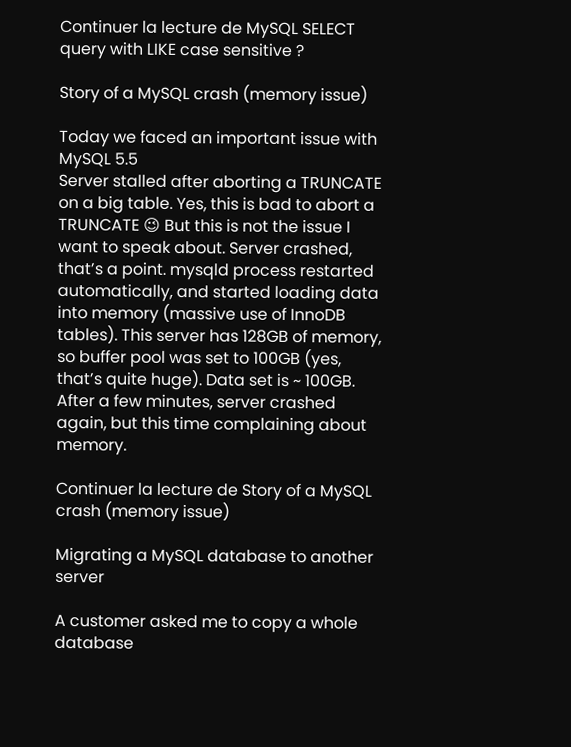Continuer la lecture de MySQL SELECT query with LIKE case sensitive ?

Story of a MySQL crash (memory issue)

Today we faced an important issue with MySQL 5.5
Server stalled after aborting a TRUNCATE on a big table. Yes, this is bad to abort a TRUNCATE 😉 But this is not the issue I want to speak about. Server crashed, that’s a point. mysqld process restarted automatically, and started loading data into memory (massive use of InnoDB tables). This server has 128GB of memory, so buffer pool was set to 100GB (yes, that’s quite huge). Data set is ~ 100GB. After a few minutes, server crashed again, but this time complaining about memory.

Continuer la lecture de Story of a MySQL crash (memory issue)

Migrating a MySQL database to another server

A customer asked me to copy a whole database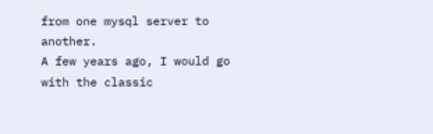from one mysql server to another.
A few years ago, I would go with the classic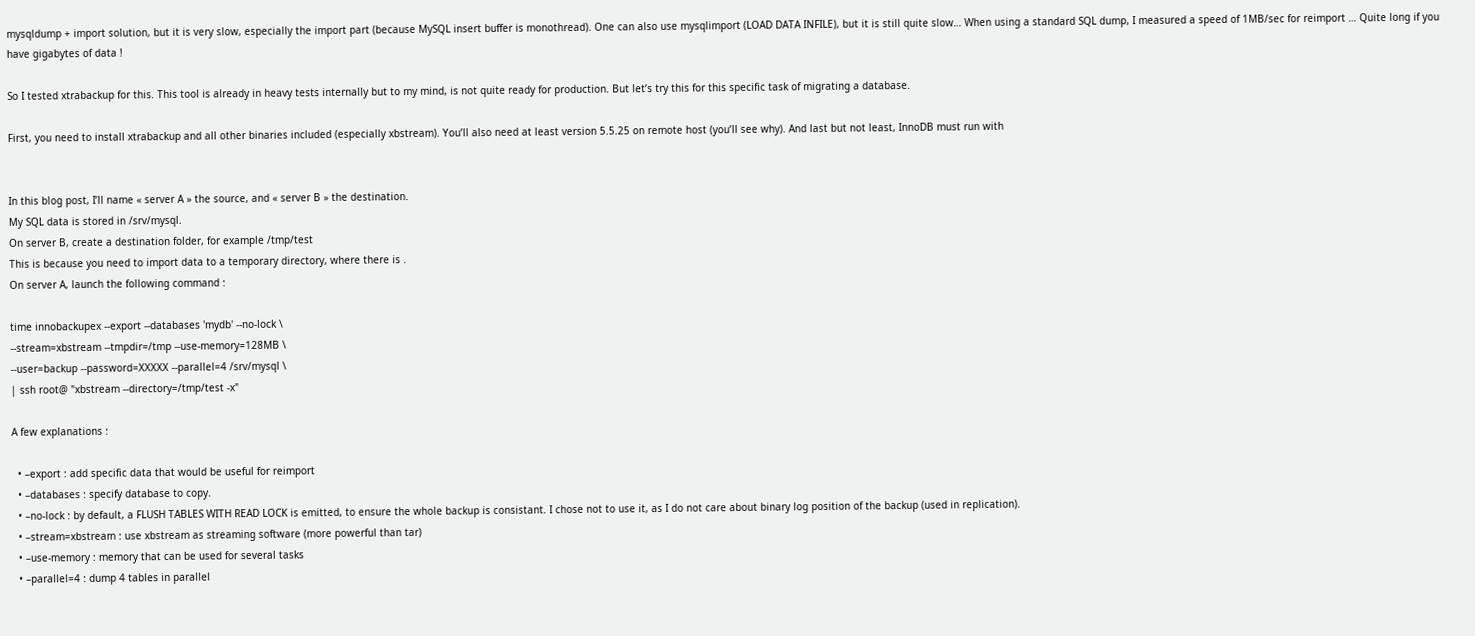mysqldump + import solution, but it is very slow, especially the import part (because MySQL insert buffer is monothread). One can also use mysqlimport (LOAD DATA INFILE), but it is still quite slow… When using a standard SQL dump, I measured a speed of 1MB/sec for reimport … Quite long if you have gigabytes of data !

So I tested xtrabackup for this. This tool is already in heavy tests internally but to my mind, is not quite ready for production. But let’s try this for this specific task of migrating a database.

First, you need to install xtrabackup and all other binaries included (especially xbstream). You’ll also need at least version 5.5.25 on remote host (you’ll see why). And last but not least, InnoDB must run with


In this blog post, I’ll name « server A » the source, and « server B » the destination.
My SQL data is stored in /srv/mysql.
On server B, create a destination folder, for example /tmp/test
This is because you need to import data to a temporary directory, where there is .
On server A, launch the following command :

time innobackupex --export --databases 'mydb' --no-lock \
--stream=xbstream --tmpdir=/tmp --use-memory=128MB \
--user=backup --password=XXXXX --parallel=4 /srv/mysql \
| ssh root@ "xbstream --directory=/tmp/test -x"

A few explanations :

  • –export : add specific data that would be useful for reimport
  • –databases : specify database to copy.
  • –no-lock : by default, a FLUSH TABLES WITH READ LOCK is emitted, to ensure the whole backup is consistant. I chose not to use it, as I do not care about binary log position of the backup (used in replication).
  • –stream=xbstream : use xbstream as streaming software (more powerful than tar)
  • –use-memory : memory that can be used for several tasks
  • –parallel=4 : dump 4 tables in parallel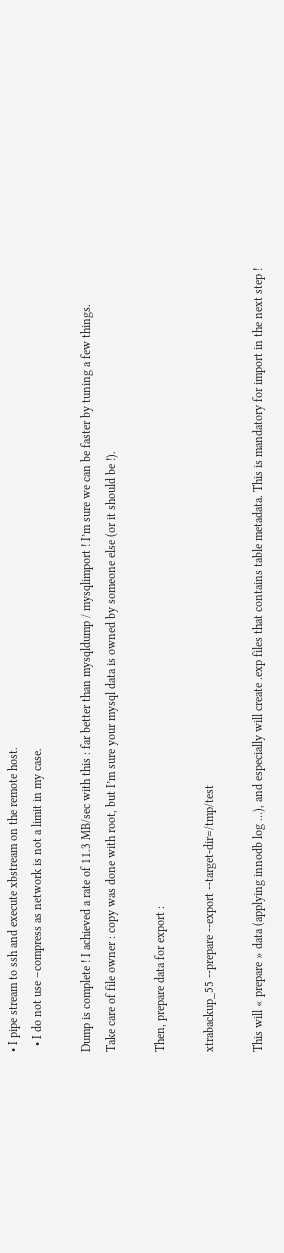• I pipe stream to ssh and execute xbstream on the remote host.
  • I do not use –compress as network is not a limit in my case.

Dump is complete ! I achieved a rate of 11.3 MB/sec with this : far better than mysqldump / mysqlimport ! I’m sure we can be faster by tuning a few things.
Take care of file owner : copy was done with root, but I’m sure your mysql data is owned by someone else (or it should be !).

Then, prepare data for export :

xtrabackup_55 --prepare --export --target-dir=/tmp/test

This will « prepare » data (applying innodb log …), and especially will create .exp files that contains table metadata. This is mandatory for import in the next step !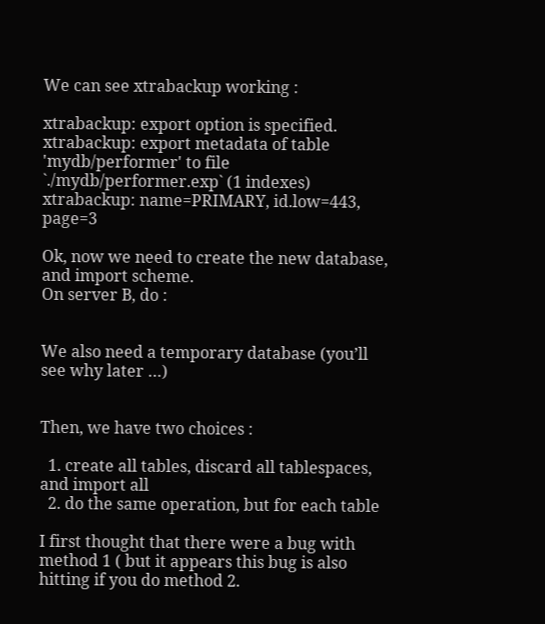We can see xtrabackup working :

xtrabackup: export option is specified.
xtrabackup: export metadata of table 'mydb/performer' to file `./mydb/performer.exp` (1 indexes)
xtrabackup: name=PRIMARY, id.low=443, page=3

Ok, now we need to create the new database, and import scheme.
On server B, do :


We also need a temporary database (you’ll see why later …)


Then, we have two choices :

  1. create all tables, discard all tablespaces, and import all
  2. do the same operation, but for each table

I first thought that there were a bug with method 1 ( but it appears this bug is also hitting if you do method 2.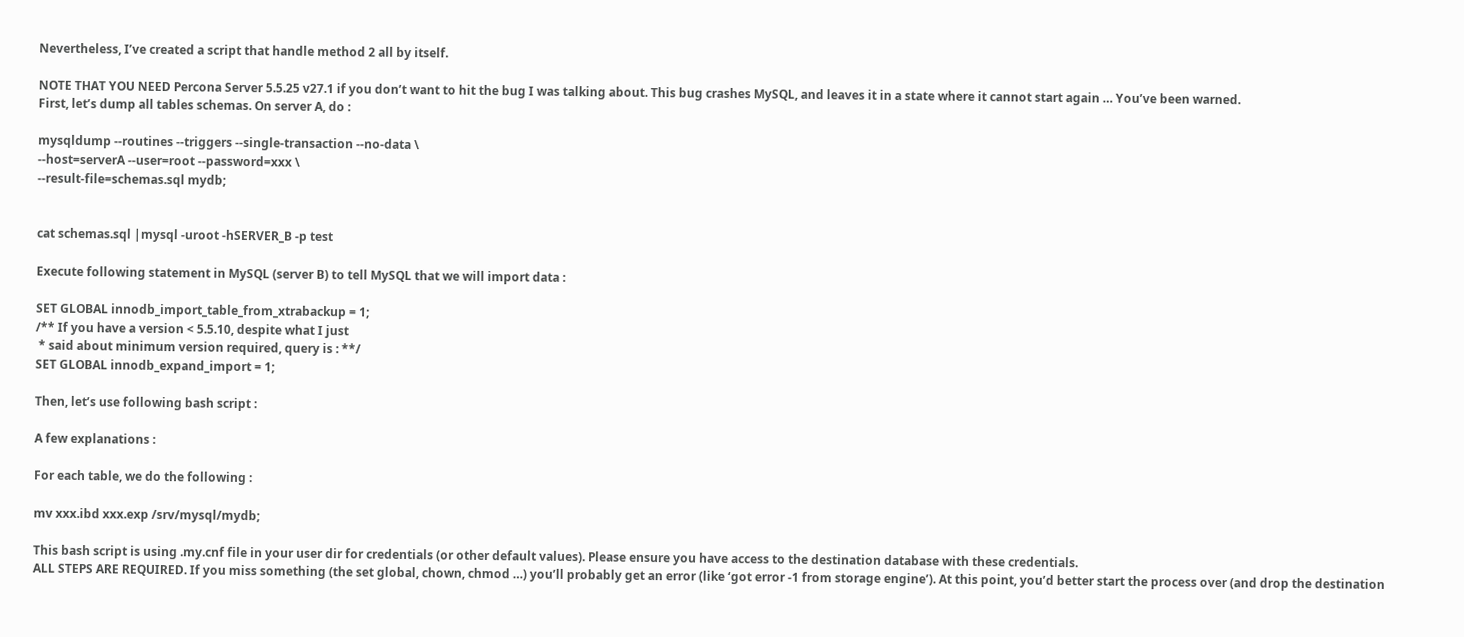Nevertheless, I’ve created a script that handle method 2 all by itself.

NOTE THAT YOU NEED Percona Server 5.5.25 v27.1 if you don’t want to hit the bug I was talking about. This bug crashes MySQL, and leaves it in a state where it cannot start again … You’ve been warned.
First, let’s dump all tables schemas. On server A, do :

mysqldump --routines --triggers --single-transaction --no-data \
--host=serverA --user=root --password=xxx \
--result-file=schemas.sql mydb;


cat schemas.sql |mysql -uroot -hSERVER_B -p test

Execute following statement in MySQL (server B) to tell MySQL that we will import data :

SET GLOBAL innodb_import_table_from_xtrabackup = 1;
/** If you have a version < 5.5.10, despite what I just
 * said about minimum version required, query is : **/
SET GLOBAL innodb_expand_import = 1;

Then, let’s use following bash script :

A few explanations :

For each table, we do the following :

mv xxx.ibd xxx.exp /srv/mysql/mydb;

This bash script is using .my.cnf file in your user dir for credentials (or other default values). Please ensure you have access to the destination database with these credentials.
ALL STEPS ARE REQUIRED. If you miss something (the set global, chown, chmod …) you’ll probably get an error (like ‘got error -1 from storage engine’). At this point, you’d better start the process over (and drop the destination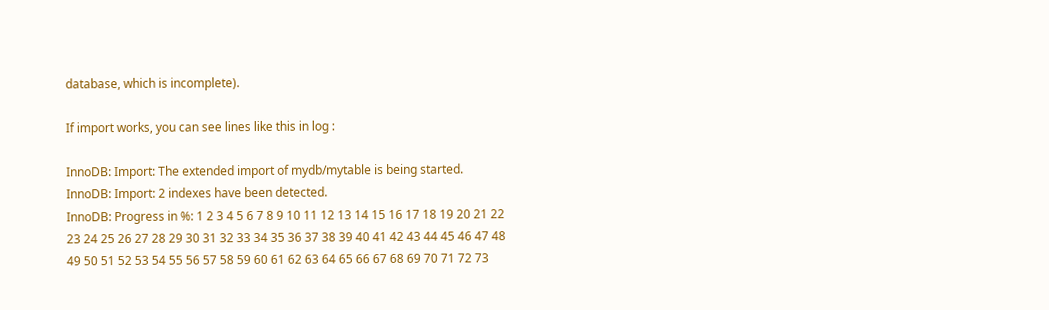database, which is incomplete).

If import works, you can see lines like this in log :

InnoDB: Import: The extended import of mydb/mytable is being started.
InnoDB: Import: 2 indexes have been detected.
InnoDB: Progress in %: 1 2 3 4 5 6 7 8 9 10 11 12 13 14 15 16 17 18 19 20 21 22 23 24 25 26 27 28 29 30 31 32 33 34 35 36 37 38 39 40 41 42 43 44 45 46 47 48 49 50 51 52 53 54 55 56 57 58 59 60 61 62 63 64 65 66 67 68 69 70 71 72 73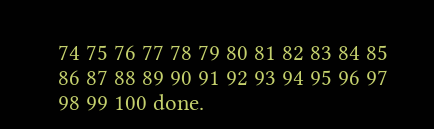74 75 76 77 78 79 80 81 82 83 84 85 86 87 88 89 90 91 92 93 94 95 96 97 98 99 100 done.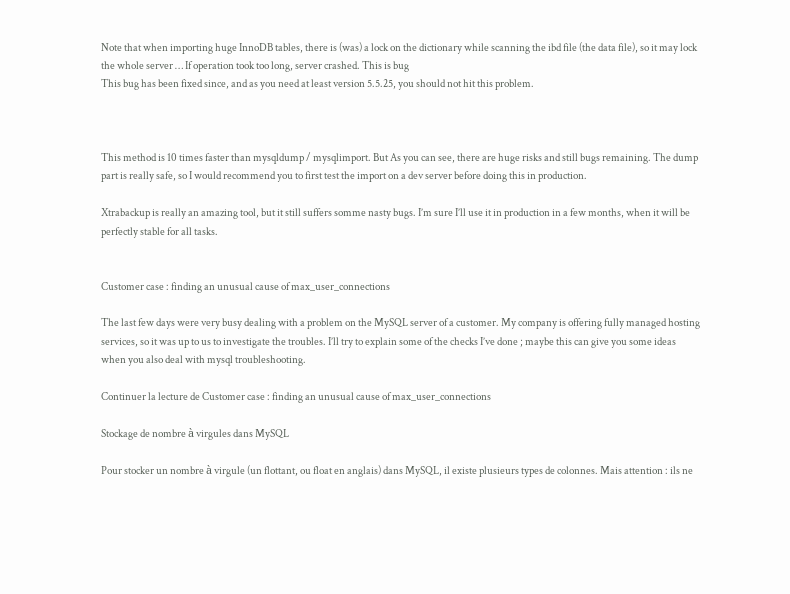Note that when importing huge InnoDB tables, there is (was) a lock on the dictionary while scanning the ibd file (the data file), so it may lock the whole server … If operation took too long, server crashed. This is bug
This bug has been fixed since, and as you need at least version 5.5.25, you should not hit this problem.



This method is 10 times faster than mysqldump / mysqlimport. But As you can see, there are huge risks and still bugs remaining. The dump part is really safe, so I would recommend you to first test the import on a dev server before doing this in production.

Xtrabackup is really an amazing tool, but it still suffers somme nasty bugs. I’m sure I’ll use it in production in a few months, when it will be perfectly stable for all tasks.


Customer case : finding an unusual cause of max_user_connections

The last few days were very busy dealing with a problem on the MySQL server of a customer. My company is offering fully managed hosting services, so it was up to us to investigate the troubles. I’ll try to explain some of the checks I’ve done ; maybe this can give you some ideas when you also deal with mysql troubleshooting.

Continuer la lecture de Customer case : finding an unusual cause of max_user_connections

Stockage de nombre à virgules dans MySQL

Pour stocker un nombre à virgule (un flottant, ou float en anglais) dans MySQL, il existe plusieurs types de colonnes. Mais attention : ils ne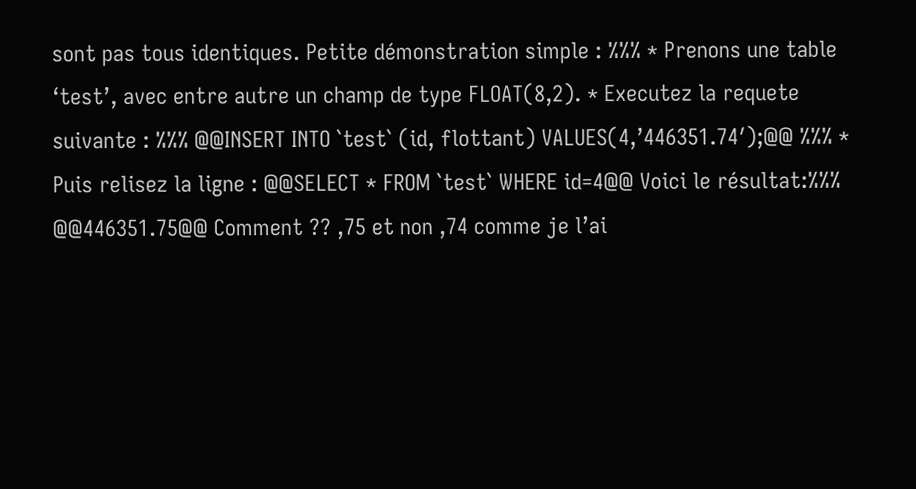sont pas tous identiques. Petite démonstration simple : %%% * Prenons une table ‘test’, avec entre autre un champ de type FLOAT(8,2). * Executez la requete suivante : %%% @@INSERT INTO `test` (id, flottant) VALUES(4,’446351.74′);@@ %%% * Puis relisez la ligne : @@SELECT * FROM `test` WHERE id=4@@ Voici le résultat:%%% @@446351.75@@ Comment ?? ,75 et non ,74 comme je l’ai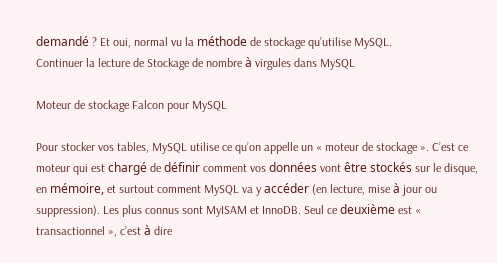demandé ? Et oui, normal vu la méthode de stockage qu’utilise MySQL.
Continuer la lecture de Stockage de nombre à virgules dans MySQL

Moteur de stockage Falcon pour MySQL

Pour stocker vos tables, MySQL utilise ce qu’on appelle un « moteur de stockage ». C’est ce moteur qui est chargé de définir comment vos données vont être stockés sur le disque, en mémoire, et surtout comment MySQL va y accéder (en lecture, mise à jour ou suppression). Les plus connus sont MyISAM et InnoDB. Seul ce deuxième est « transactionnel », c’est à dire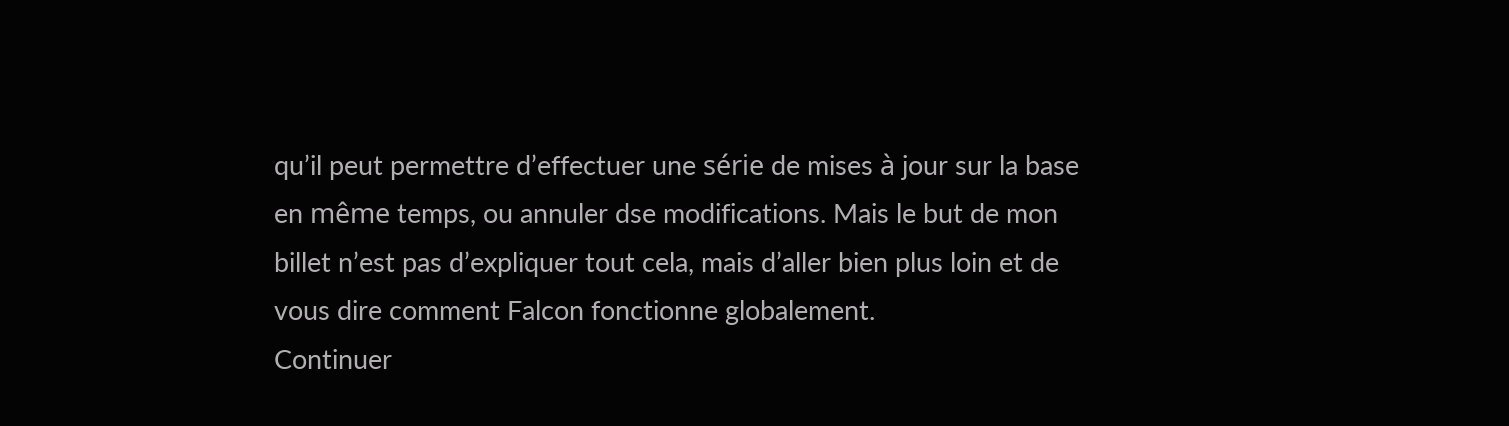qu’il peut permettre d’effectuer une série de mises à jour sur la base en même temps, ou annuler dse modifications. Mais le but de mon billet n’est pas d’expliquer tout cela, mais d’aller bien plus loin et de vous dire comment Falcon fonctionne globalement.
Continuer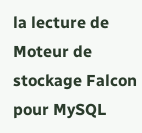la lecture de Moteur de stockage Falcon pour MySQL